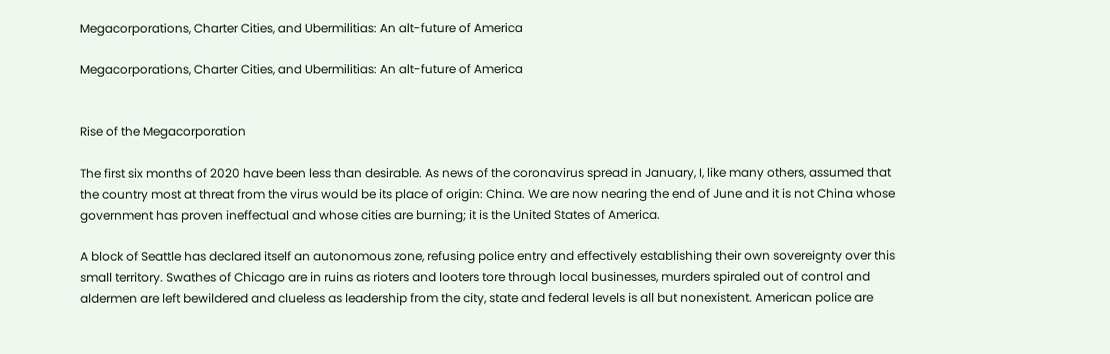Megacorporations, Charter Cities, and Ubermilitias: An alt-future of America

Megacorporations, Charter Cities, and Ubermilitias: An alt-future of America


Rise of the Megacorporation

The first six months of 2020 have been less than desirable. As news of the coronavirus spread in January, I, like many others, assumed that the country most at threat from the virus would be its place of origin: China. We are now nearing the end of June and it is not China whose government has proven ineffectual and whose cities are burning; it is the United States of America.

A block of Seattle has declared itself an autonomous zone, refusing police entry and effectively establishing their own sovereignty over this small territory. Swathes of Chicago are in ruins as rioters and looters tore through local businesses, murders spiraled out of control and aldermen are left bewildered and clueless as leadership from the city, state and federal levels is all but nonexistent. American police are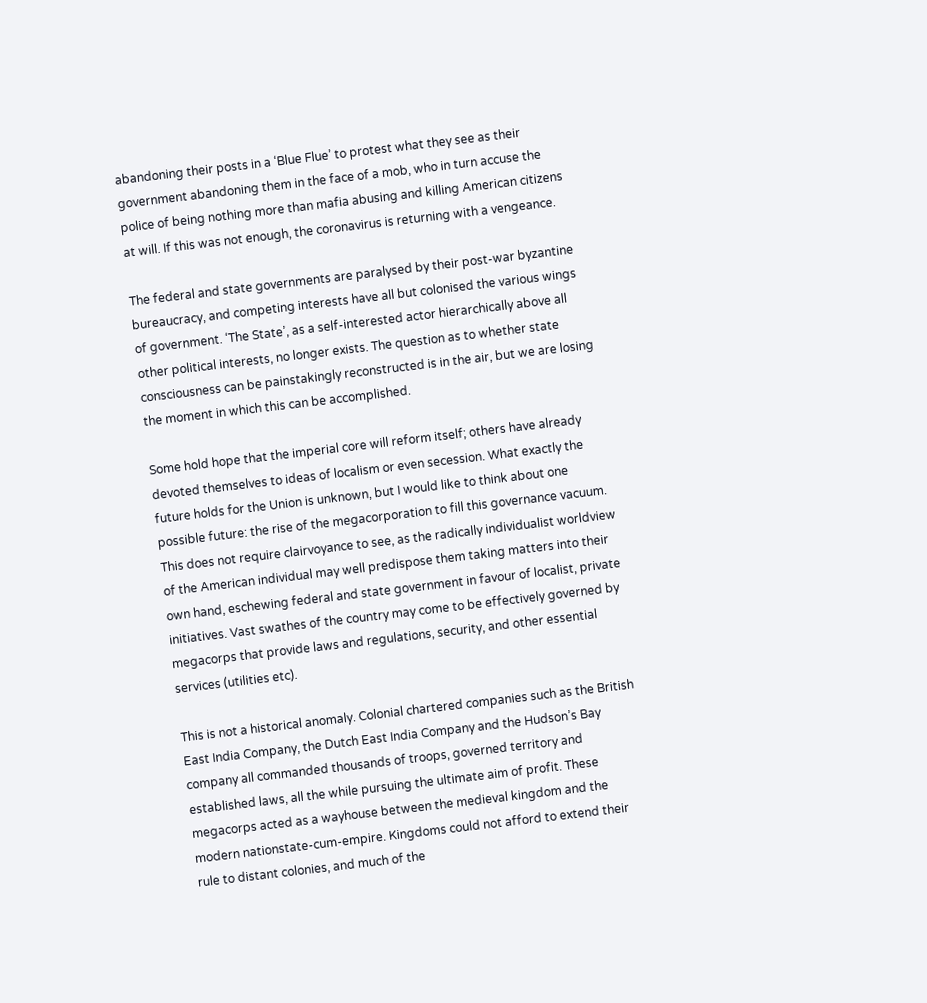abandoning their posts in a ‘Blue Flue’ to protest what they see as their government abandoning them in the face of a mob, who in turn accuse the police of being nothing more than mafia abusing and killing American citizens at will. If this was not enough, the coronavirus is returning with a vengeance.

The federal and state governments are paralysed by their post-war byzantine bureaucracy, and competing interests have all but colonised the various wings of government. ‘The State’, as a self-interested actor hierarchically above all other political interests, no longer exists. The question as to whether state consciousness can be painstakingly reconstructed is in the air, but we are losing the moment in which this can be accomplished.

Some hold hope that the imperial core will reform itself; others have already devoted themselves to ideas of localism or even secession. What exactly the future holds for the Union is unknown, but I would like to think about one possible future: the rise of the megacorporation to fill this governance vacuum. This does not require clairvoyance to see, as the radically individualist worldview of the American individual may well predispose them taking matters into their own hand, eschewing federal and state government in favour of localist, private initiatives. Vast swathes of the country may come to be effectively governed by megacorps that provide laws and regulations, security, and other essential services (utilities etc).

This is not a historical anomaly. Colonial chartered companies such as the British East India Company, the Dutch East India Company and the Hudson’s Bay company all commanded thousands of troops, governed territory and established laws, all the while pursuing the ultimate aim of profit. These megacorps acted as a wayhouse between the medieval kingdom and the modern nationstate-cum-empire. Kingdoms could not afford to extend their rule to distant colonies, and much of the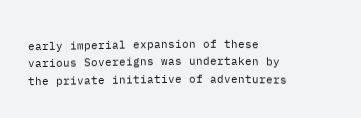early imperial expansion of these various Sovereigns was undertaken by the private initiative of adventurers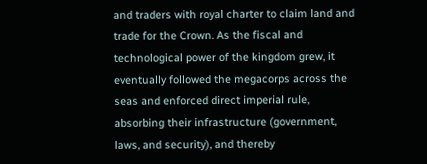and traders with royal charter to claim land and trade for the Crown. As the fiscal and technological power of the kingdom grew, it eventually followed the megacorps across the seas and enforced direct imperial rule, absorbing their infrastructure (government, laws, and security), and thereby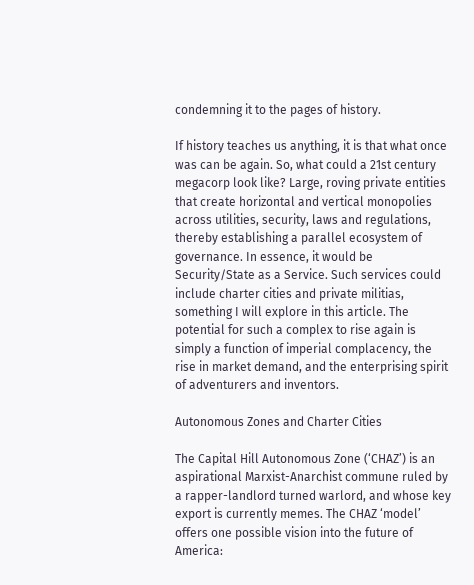condemning it to the pages of history.

If history teaches us anything, it is that what once was can be again. So, what could a 21st century megacorp look like? Large, roving private entities that create horizontal and vertical monopolies across utilities, security, laws and regulations, thereby establishing a parallel ecosystem of governance. In essence, it would be Security/State as a Service. Such services could include charter cities and private militias, something I will explore in this article. The potential for such a complex to rise again is simply a function of imperial complacency, the rise in market demand, and the enterprising spirit of adventurers and inventors.

Autonomous Zones and Charter Cities

The Capital Hill Autonomous Zone (‘CHAZ’) is an aspirational Marxist-Anarchist commune ruled by a rapper-landlord turned warlord, and whose key export is currently memes. The CHAZ ‘model’ offers one possible vision into the future of America: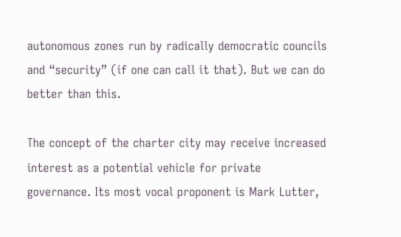autonomous zones run by radically democratic councils and “security” (if one can call it that). But we can do better than this.

The concept of the charter city may receive increased interest as a potential vehicle for private governance. Its most vocal proponent is Mark Lutter,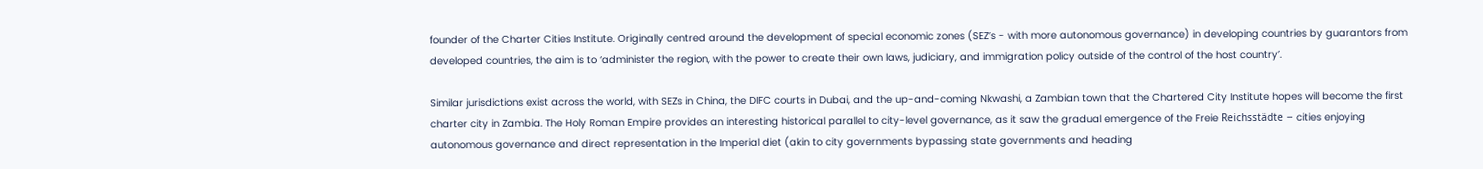founder of the Charter Cities Institute. Originally centred around the development of special economic zones (SEZ’s - with more autonomous governance) in developing countries by guarantors from developed countries, the aim is to ‘administer the region, with the power to create their own laws, judiciary, and immigration policy outside of the control of the host country’.

Similar jurisdictions exist across the world, with SEZs in China, the DIFC courts in Dubai, and the up-and-coming Nkwashi, a Zambian town that the Chartered City Institute hopes will become the first charter city in Zambia. The Holy Roman Empire provides an interesting historical parallel to city-level governance, as it saw the gradual emergence of the Freie Reichsstädte – cities enjoying autonomous governance and direct representation in the Imperial diet (akin to city governments bypassing state governments and heading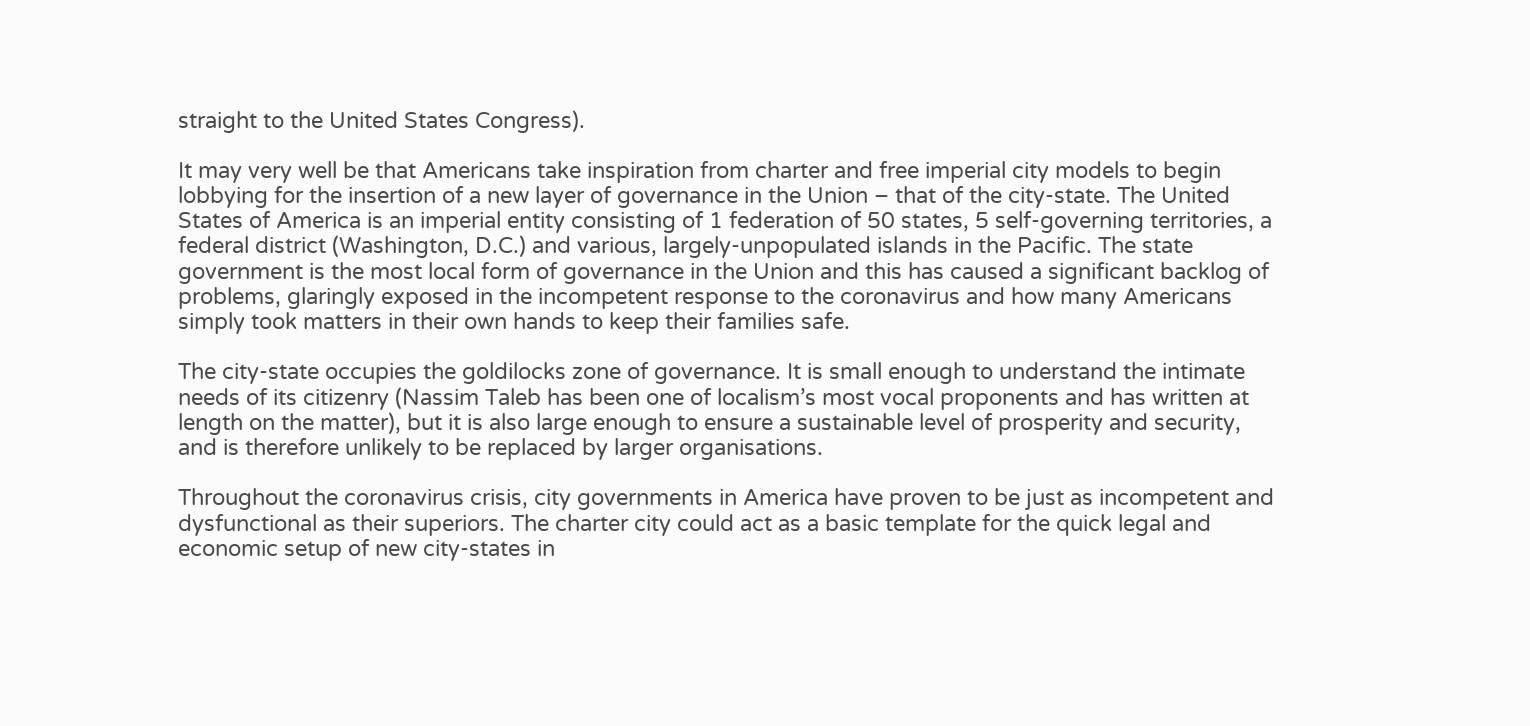straight to the United States Congress).

It may very well be that Americans take inspiration from charter and free imperial city models to begin lobbying for the insertion of a new layer of governance in the Union – that of the city-state. The United States of America is an imperial entity consisting of 1 federation of 50 states, 5 self-governing territories, a federal district (Washington, D.C.) and various, largely-unpopulated islands in the Pacific. The state government is the most local form of governance in the Union and this has caused a significant backlog of problems, glaringly exposed in the incompetent response to the coronavirus and how many Americans simply took matters in their own hands to keep their families safe.

The city-state occupies the goldilocks zone of governance. It is small enough to understand the intimate needs of its citizenry (Nassim Taleb has been one of localism’s most vocal proponents and has written at length on the matter), but it is also large enough to ensure a sustainable level of prosperity and security, and is therefore unlikely to be replaced by larger organisations.

Throughout the coronavirus crisis, city governments in America have proven to be just as incompetent and dysfunctional as their superiors. The charter city could act as a basic template for the quick legal and economic setup of new city-states in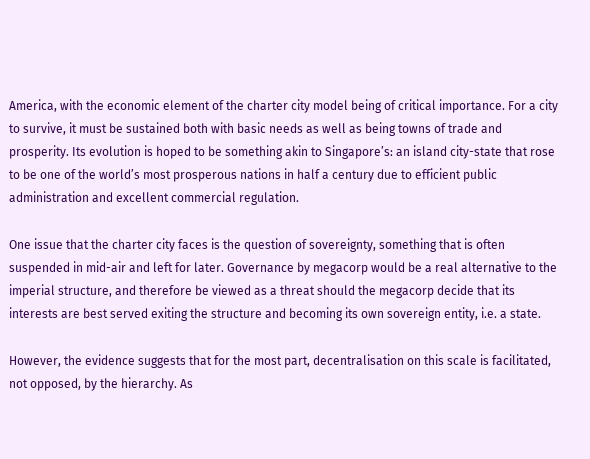America, with the economic element of the charter city model being of critical importance. For a city to survive, it must be sustained both with basic needs as well as being towns of trade and prosperity. Its evolution is hoped to be something akin to Singapore’s: an island city-state that rose to be one of the world’s most prosperous nations in half a century due to efficient public administration and excellent commercial regulation.

One issue that the charter city faces is the question of sovereignty, something that is often suspended in mid-air and left for later. Governance by megacorp would be a real alternative to the imperial structure, and therefore be viewed as a threat should the megacorp decide that its interests are best served exiting the structure and becoming its own sovereign entity, i.e. a state.

However, the evidence suggests that for the most part, decentralisation on this scale is facilitated, not opposed, by the hierarchy. As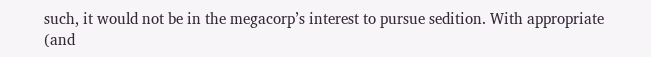such, it would not be in the megacorp’s interest to pursue sedition. With appropriate (and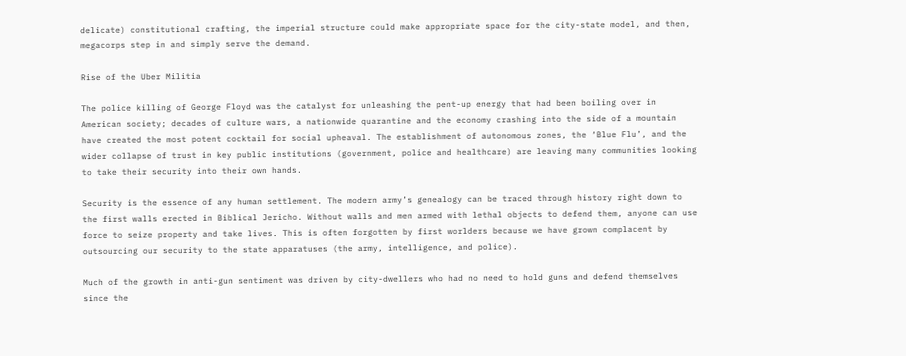delicate) constitutional crafting, the imperial structure could make appropriate space for the city-state model, and then, megacorps step in and simply serve the demand.

Rise of the Uber Militia

The police killing of George Floyd was the catalyst for unleashing the pent-up energy that had been boiling over in American society; decades of culture wars, a nationwide quarantine and the economy crashing into the side of a mountain have created the most potent cocktail for social upheaval. The establishment of autonomous zones, the ‘Blue Flu’, and the wider collapse of trust in key public institutions (government, police and healthcare) are leaving many communities looking to take their security into their own hands.

Security is the essence of any human settlement. The modern army’s genealogy can be traced through history right down to the first walls erected in Biblical Jericho. Without walls and men armed with lethal objects to defend them, anyone can use force to seize property and take lives. This is often forgotten by first worlders because we have grown complacent by outsourcing our security to the state apparatuses (the army, intelligence, and police).

Much of the growth in anti-gun sentiment was driven by city-dwellers who had no need to hold guns and defend themselves since the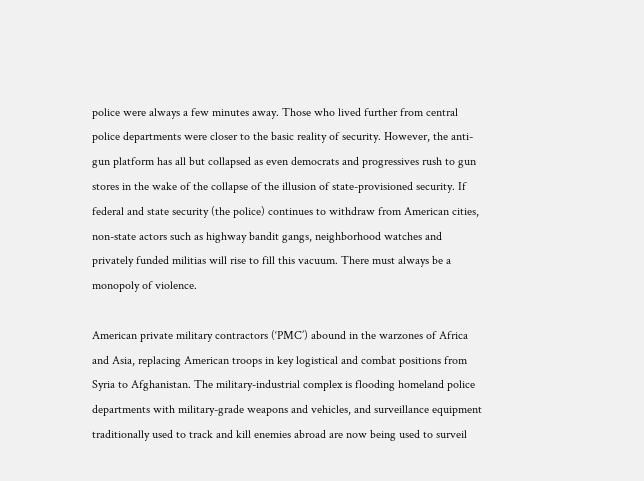police were always a few minutes away. Those who lived further from central police departments were closer to the basic reality of security. However, the anti-gun platform has all but collapsed as even democrats and progressives rush to gun stores in the wake of the collapse of the illusion of state-provisioned security. If federal and state security (the police) continues to withdraw from American cities, non-state actors such as highway bandit gangs, neighborhood watches and privately funded militias will rise to fill this vacuum. There must always be a monopoly of violence.

American private military contractors (‘PMC’) abound in the warzones of Africa and Asia, replacing American troops in key logistical and combat positions from Syria to Afghanistan. The military-industrial complex is flooding homeland police departments with military-grade weapons and vehicles, and surveillance equipment traditionally used to track and kill enemies abroad are now being used to surveil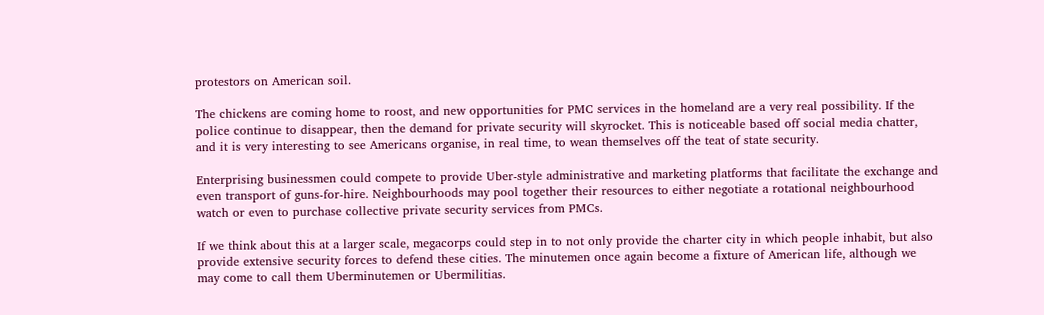protestors on American soil.

The chickens are coming home to roost, and new opportunities for PMC services in the homeland are a very real possibility. If the police continue to disappear, then the demand for private security will skyrocket. This is noticeable based off social media chatter, and it is very interesting to see Americans organise, in real time, to wean themselves off the teat of state security.

Enterprising businessmen could compete to provide Uber-style administrative and marketing platforms that facilitate the exchange and even transport of guns-for-hire. Neighbourhoods may pool together their resources to either negotiate a rotational neighbourhood watch or even to purchase collective private security services from PMCs.

If we think about this at a larger scale, megacorps could step in to not only provide the charter city in which people inhabit, but also provide extensive security forces to defend these cities. The minutemen once again become a fixture of American life, although we may come to call them Uberminutemen or Ubermilitias.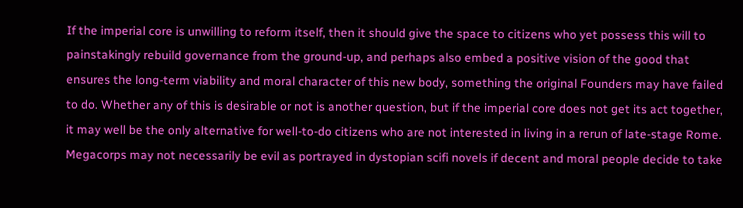If the imperial core is unwilling to reform itself, then it should give the space to citizens who yet possess this will to painstakingly rebuild governance from the ground-up, and perhaps also embed a positive vision of the good that ensures the long-term viability and moral character of this new body, something the original Founders may have failed to do. Whether any of this is desirable or not is another question, but if the imperial core does not get its act together, it may well be the only alternative for well-to-do citizens who are not interested in living in a rerun of late-stage Rome. Megacorps may not necessarily be evil as portrayed in dystopian scifi novels if decent and moral people decide to take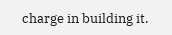charge in building it.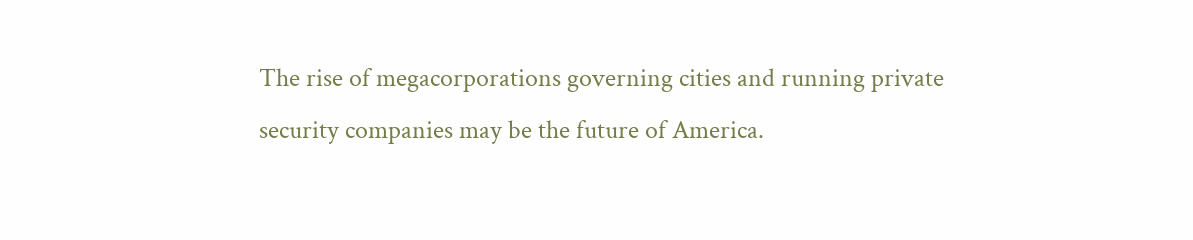The rise of megacorporations governing cities and running private security companies may be the future of America.